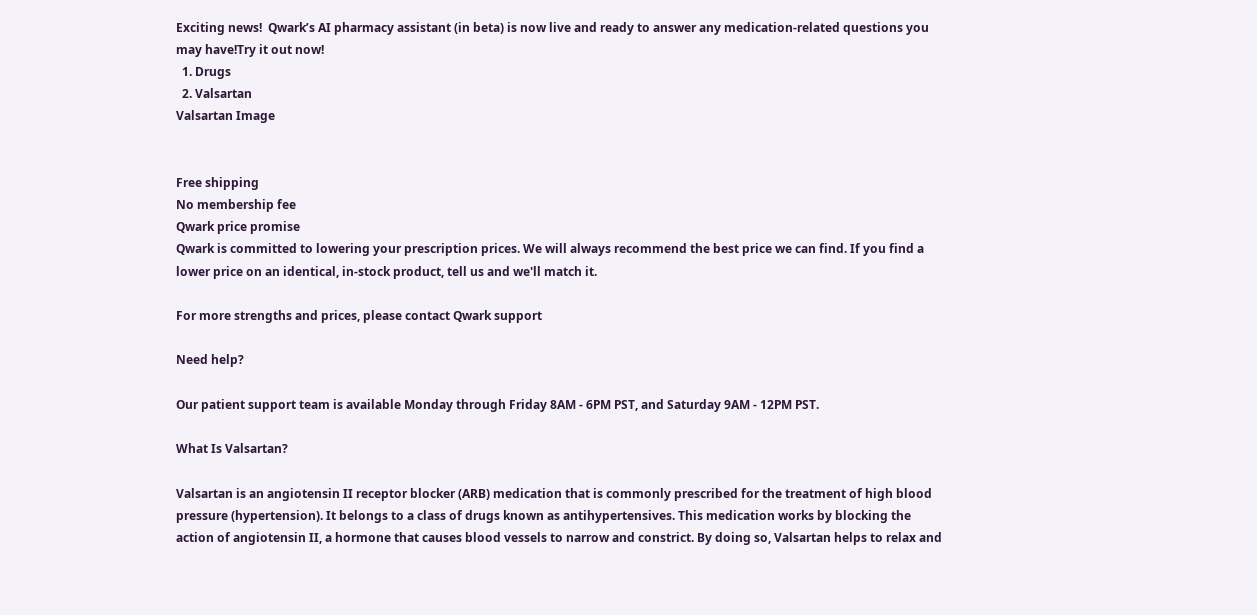Exciting news!  Qwark’s AI pharmacy assistant (in beta) is now live and ready to answer any medication-related questions you may have!Try it out now!
  1. Drugs
  2. Valsartan
Valsartan Image


Free shipping
No membership fee
Qwark price promise
Qwark is committed to lowering your prescription prices. We will always recommend the best price we can find. If you find a lower price on an identical, in-stock product, tell us and we'll match it.

For more strengths and prices, please contact Qwark support

Need help?

Our patient support team is available Monday through Friday 8AM - 6PM PST, and Saturday 9AM - 12PM PST.

What Is Valsartan?

Valsartan is an angiotensin II receptor blocker (ARB) medication that is commonly prescribed for the treatment of high blood pressure (hypertension). It belongs to a class of drugs known as antihypertensives. This medication works by blocking the action of angiotensin II, a hormone that causes blood vessels to narrow and constrict. By doing so, Valsartan helps to relax and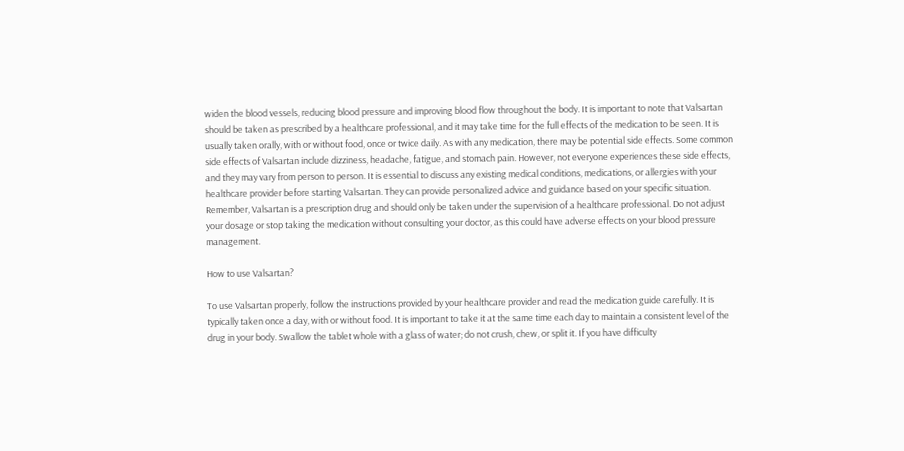widen the blood vessels, reducing blood pressure and improving blood flow throughout the body. It is important to note that Valsartan should be taken as prescribed by a healthcare professional, and it may take time for the full effects of the medication to be seen. It is usually taken orally, with or without food, once or twice daily. As with any medication, there may be potential side effects. Some common side effects of Valsartan include dizziness, headache, fatigue, and stomach pain. However, not everyone experiences these side effects, and they may vary from person to person. It is essential to discuss any existing medical conditions, medications, or allergies with your healthcare provider before starting Valsartan. They can provide personalized advice and guidance based on your specific situation. Remember, Valsartan is a prescription drug and should only be taken under the supervision of a healthcare professional. Do not adjust your dosage or stop taking the medication without consulting your doctor, as this could have adverse effects on your blood pressure management.

How to use Valsartan?

To use Valsartan properly, follow the instructions provided by your healthcare provider and read the medication guide carefully. It is typically taken once a day, with or without food. It is important to take it at the same time each day to maintain a consistent level of the drug in your body. Swallow the tablet whole with a glass of water; do not crush, chew, or split it. If you have difficulty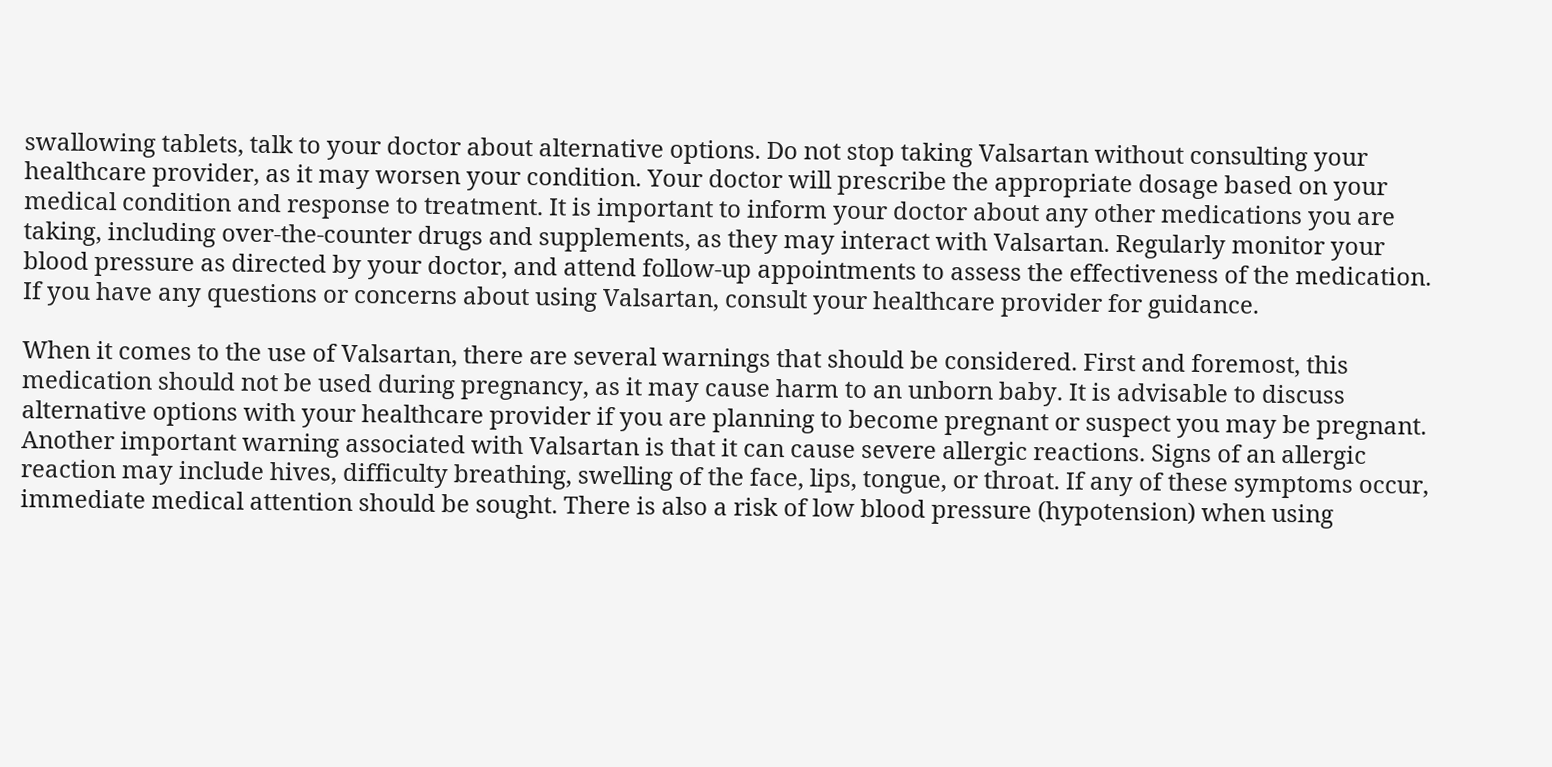swallowing tablets, talk to your doctor about alternative options. Do not stop taking Valsartan without consulting your healthcare provider, as it may worsen your condition. Your doctor will prescribe the appropriate dosage based on your medical condition and response to treatment. It is important to inform your doctor about any other medications you are taking, including over-the-counter drugs and supplements, as they may interact with Valsartan. Regularly monitor your blood pressure as directed by your doctor, and attend follow-up appointments to assess the effectiveness of the medication. If you have any questions or concerns about using Valsartan, consult your healthcare provider for guidance.

When it comes to the use of Valsartan, there are several warnings that should be considered. First and foremost, this medication should not be used during pregnancy, as it may cause harm to an unborn baby. It is advisable to discuss alternative options with your healthcare provider if you are planning to become pregnant or suspect you may be pregnant. Another important warning associated with Valsartan is that it can cause severe allergic reactions. Signs of an allergic reaction may include hives, difficulty breathing, swelling of the face, lips, tongue, or throat. If any of these symptoms occur, immediate medical attention should be sought. There is also a risk of low blood pressure (hypotension) when using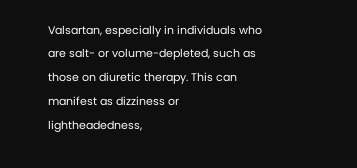Valsartan, especially in individuals who are salt- or volume-depleted, such as those on diuretic therapy. This can manifest as dizziness or lightheadedness,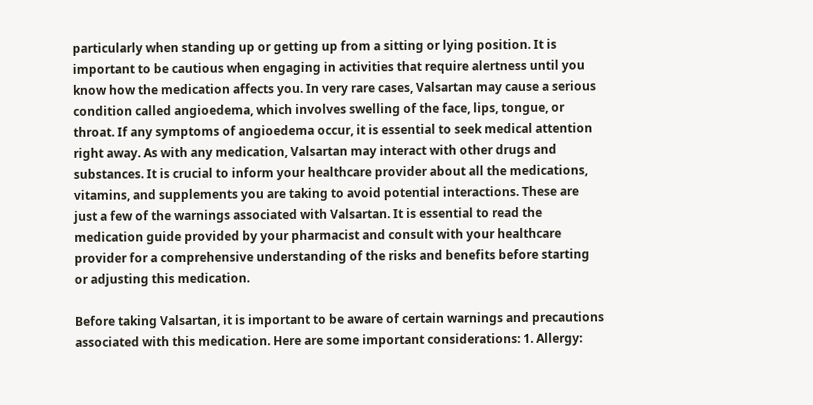particularly when standing up or getting up from a sitting or lying position. It is important to be cautious when engaging in activities that require alertness until you know how the medication affects you. In very rare cases, Valsartan may cause a serious condition called angioedema, which involves swelling of the face, lips, tongue, or throat. If any symptoms of angioedema occur, it is essential to seek medical attention right away. As with any medication, Valsartan may interact with other drugs and substances. It is crucial to inform your healthcare provider about all the medications, vitamins, and supplements you are taking to avoid potential interactions. These are just a few of the warnings associated with Valsartan. It is essential to read the medication guide provided by your pharmacist and consult with your healthcare provider for a comprehensive understanding of the risks and benefits before starting or adjusting this medication.

Before taking Valsartan, it is important to be aware of certain warnings and precautions associated with this medication. Here are some important considerations: 1. Allergy: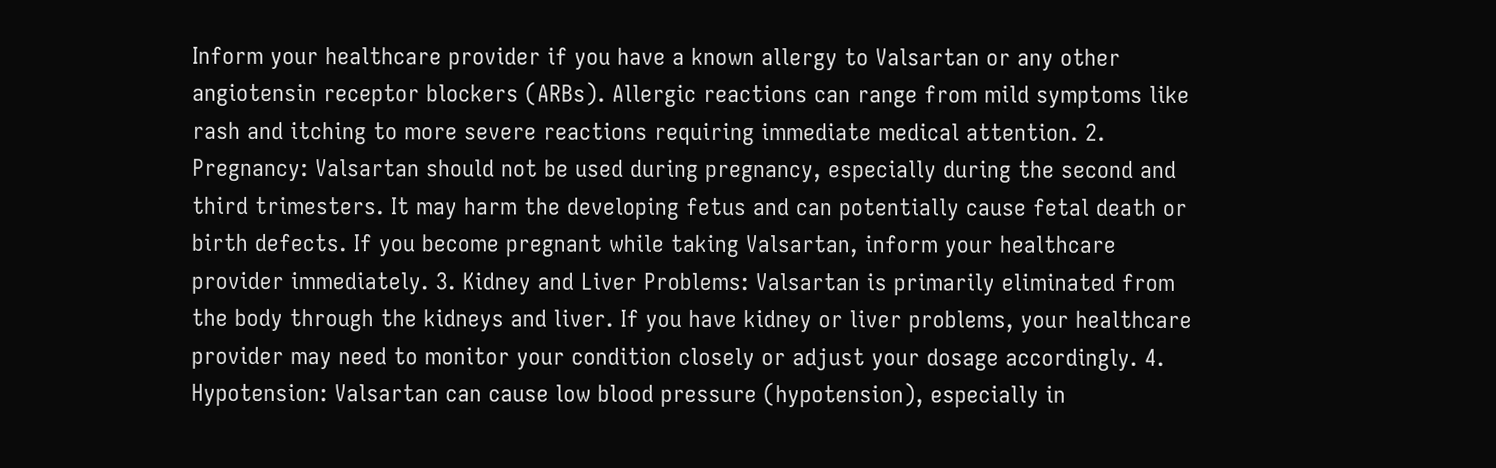Inform your healthcare provider if you have a known allergy to Valsartan or any other angiotensin receptor blockers (ARBs). Allergic reactions can range from mild symptoms like rash and itching to more severe reactions requiring immediate medical attention. 2. Pregnancy: Valsartan should not be used during pregnancy, especially during the second and third trimesters. It may harm the developing fetus and can potentially cause fetal death or birth defects. If you become pregnant while taking Valsartan, inform your healthcare provider immediately. 3. Kidney and Liver Problems: Valsartan is primarily eliminated from the body through the kidneys and liver. If you have kidney or liver problems, your healthcare provider may need to monitor your condition closely or adjust your dosage accordingly. 4. Hypotension: Valsartan can cause low blood pressure (hypotension), especially in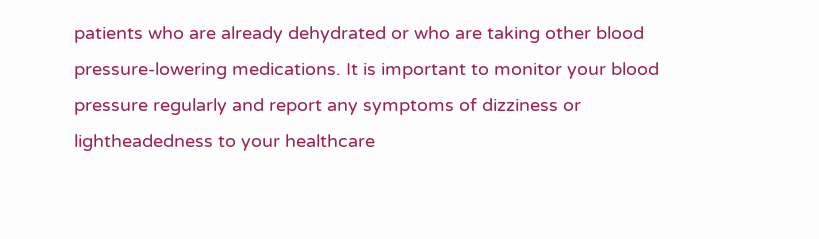patients who are already dehydrated or who are taking other blood pressure-lowering medications. It is important to monitor your blood pressure regularly and report any symptoms of dizziness or lightheadedness to your healthcare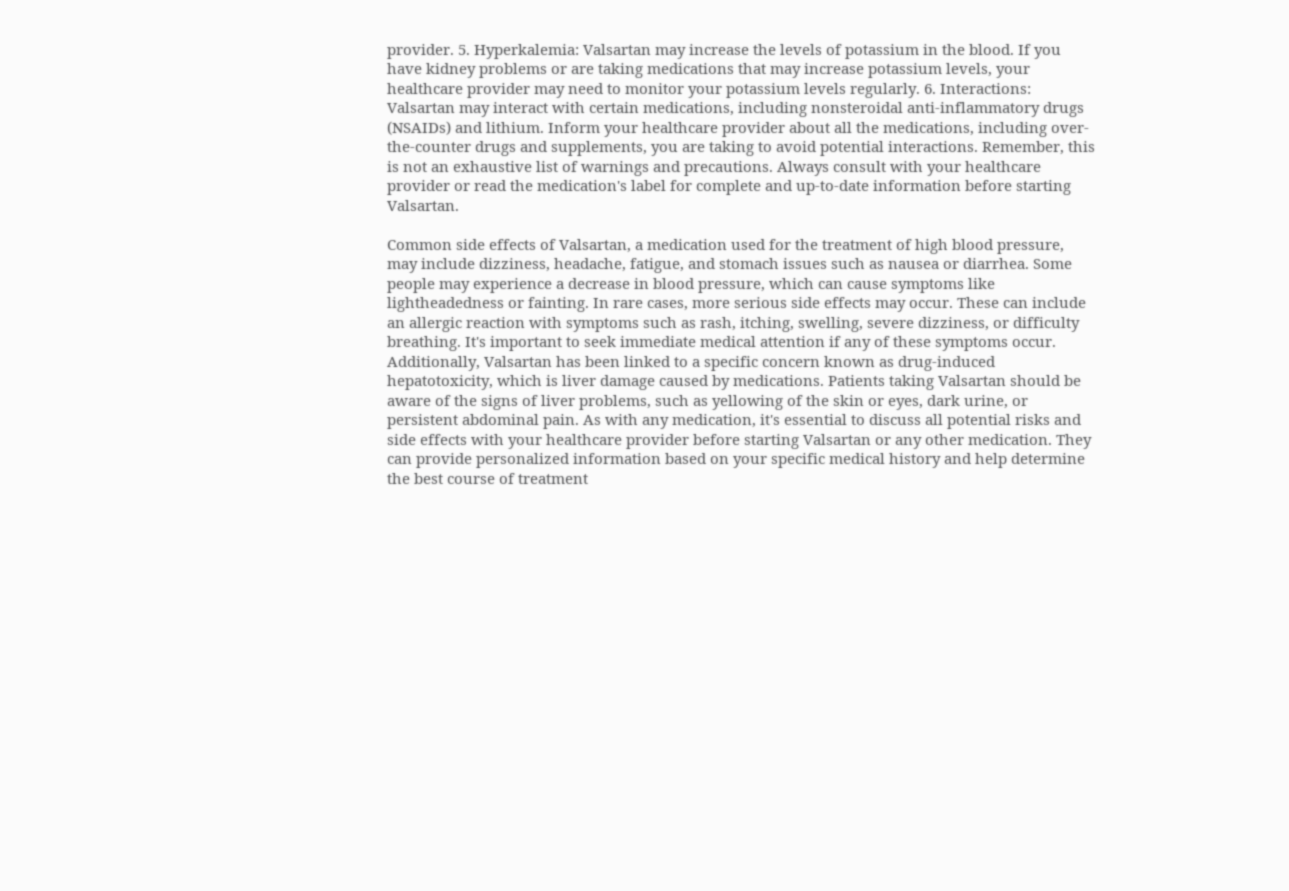provider. 5. Hyperkalemia: Valsartan may increase the levels of potassium in the blood. If you have kidney problems or are taking medications that may increase potassium levels, your healthcare provider may need to monitor your potassium levels regularly. 6. Interactions: Valsartan may interact with certain medications, including nonsteroidal anti-inflammatory drugs (NSAIDs) and lithium. Inform your healthcare provider about all the medications, including over-the-counter drugs and supplements, you are taking to avoid potential interactions. Remember, this is not an exhaustive list of warnings and precautions. Always consult with your healthcare provider or read the medication's label for complete and up-to-date information before starting Valsartan.

Common side effects of Valsartan, a medication used for the treatment of high blood pressure, may include dizziness, headache, fatigue, and stomach issues such as nausea or diarrhea. Some people may experience a decrease in blood pressure, which can cause symptoms like lightheadedness or fainting. In rare cases, more serious side effects may occur. These can include an allergic reaction with symptoms such as rash, itching, swelling, severe dizziness, or difficulty breathing. It's important to seek immediate medical attention if any of these symptoms occur. Additionally, Valsartan has been linked to a specific concern known as drug-induced hepatotoxicity, which is liver damage caused by medications. Patients taking Valsartan should be aware of the signs of liver problems, such as yellowing of the skin or eyes, dark urine, or persistent abdominal pain. As with any medication, it's essential to discuss all potential risks and side effects with your healthcare provider before starting Valsartan or any other medication. They can provide personalized information based on your specific medical history and help determine the best course of treatment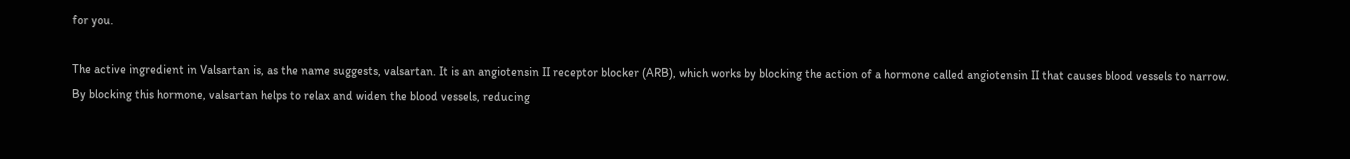for you.

The active ingredient in Valsartan is, as the name suggests, valsartan. It is an angiotensin II receptor blocker (ARB), which works by blocking the action of a hormone called angiotensin II that causes blood vessels to narrow. By blocking this hormone, valsartan helps to relax and widen the blood vessels, reducing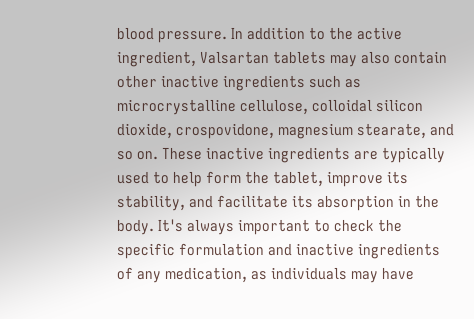blood pressure. In addition to the active ingredient, Valsartan tablets may also contain other inactive ingredients such as microcrystalline cellulose, colloidal silicon dioxide, crospovidone, magnesium stearate, and so on. These inactive ingredients are typically used to help form the tablet, improve its stability, and facilitate its absorption in the body. It's always important to check the specific formulation and inactive ingredients of any medication, as individuals may have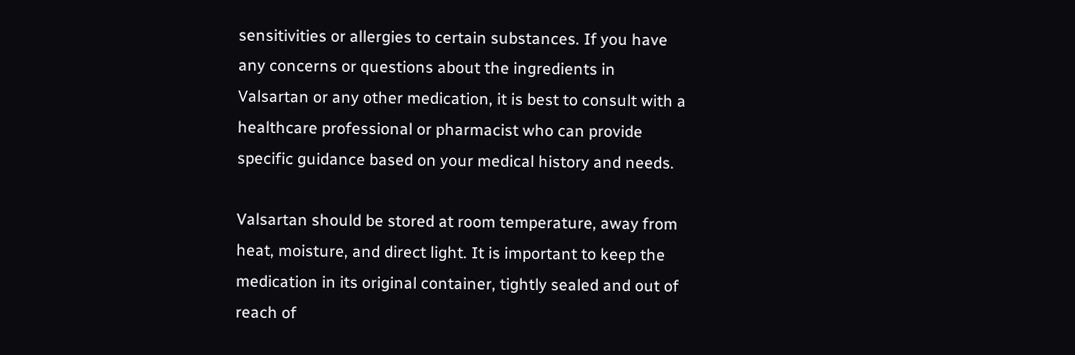sensitivities or allergies to certain substances. If you have any concerns or questions about the ingredients in Valsartan or any other medication, it is best to consult with a healthcare professional or pharmacist who can provide specific guidance based on your medical history and needs.

Valsartan should be stored at room temperature, away from heat, moisture, and direct light. It is important to keep the medication in its original container, tightly sealed and out of reach of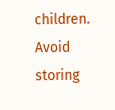children. Avoid storing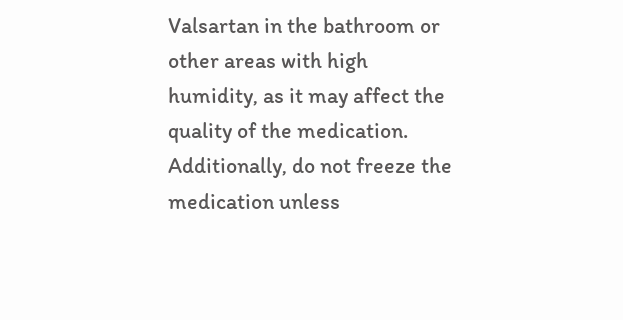Valsartan in the bathroom or other areas with high humidity, as it may affect the quality of the medication. Additionally, do not freeze the medication unless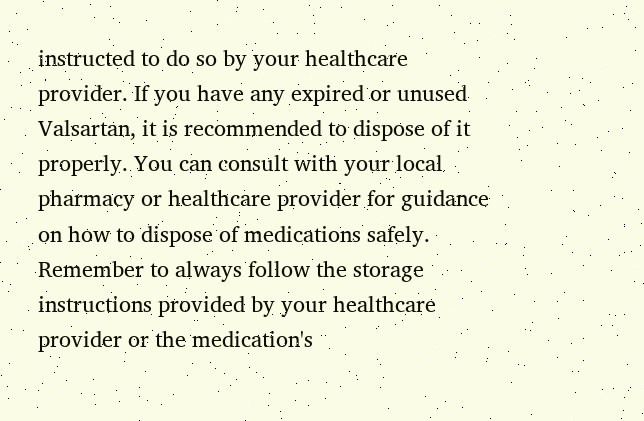instructed to do so by your healthcare provider. If you have any expired or unused Valsartan, it is recommended to dispose of it properly. You can consult with your local pharmacy or healthcare provider for guidance on how to dispose of medications safely. Remember to always follow the storage instructions provided by your healthcare provider or the medication's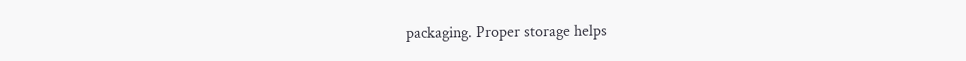packaging. Proper storage helps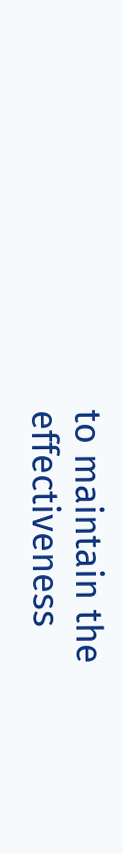to maintain the effectiveness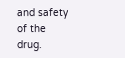and safety of the drug.